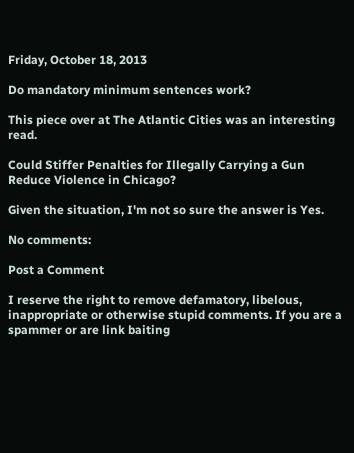Friday, October 18, 2013

Do mandatory minimum sentences work?

This piece over at The Atlantic Cities was an interesting read.

Could Stiffer Penalties for Illegally Carrying a Gun Reduce Violence in Chicago?

Given the situation, I'm not so sure the answer is Yes.

No comments:

Post a Comment

I reserve the right to remove defamatory, libelous, inappropriate or otherwise stupid comments. If you are a spammer or are link baiting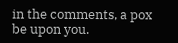in the comments, a pox be upon you.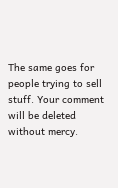The same goes for people trying to sell stuff. Your comment will be deleted without mercy.